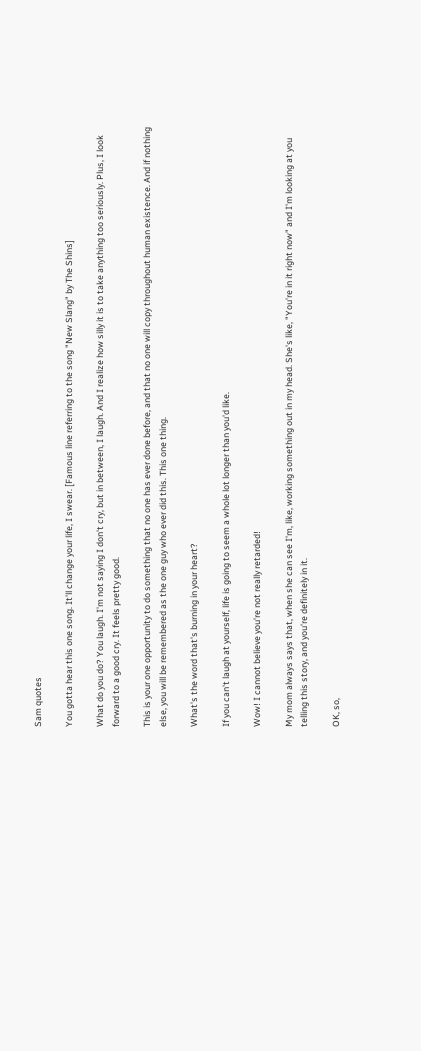Sam quotes

You gotta hear this one song. It'll change your life, I swear. [Famous line referring to the song "New Slang" by The Shins]

What do you do? You laugh. I'm not saying I don't cry, but in between, I laugh. And I realize how silly it is to take anything too seriously. Plus, I look forward to a good cry. It feels pretty good.

This is your one opportunity to do something that no one has ever done before, and that no one will copy throughout human existence. And if nothing else, you will be remembered as the one guy who ever did this. This one thing.

What's the word that's burning in your heart?

If you can't laugh at yourself, life is going to seem a whole lot longer than you'd like.

Wow! I cannot believe you're not really retarded!

My mom always says that, when she can see I'm, like, working something out in my head. She's like, "You're in it right now" and I'm looking at you telling this story, and you're definitely in it.

OK, so,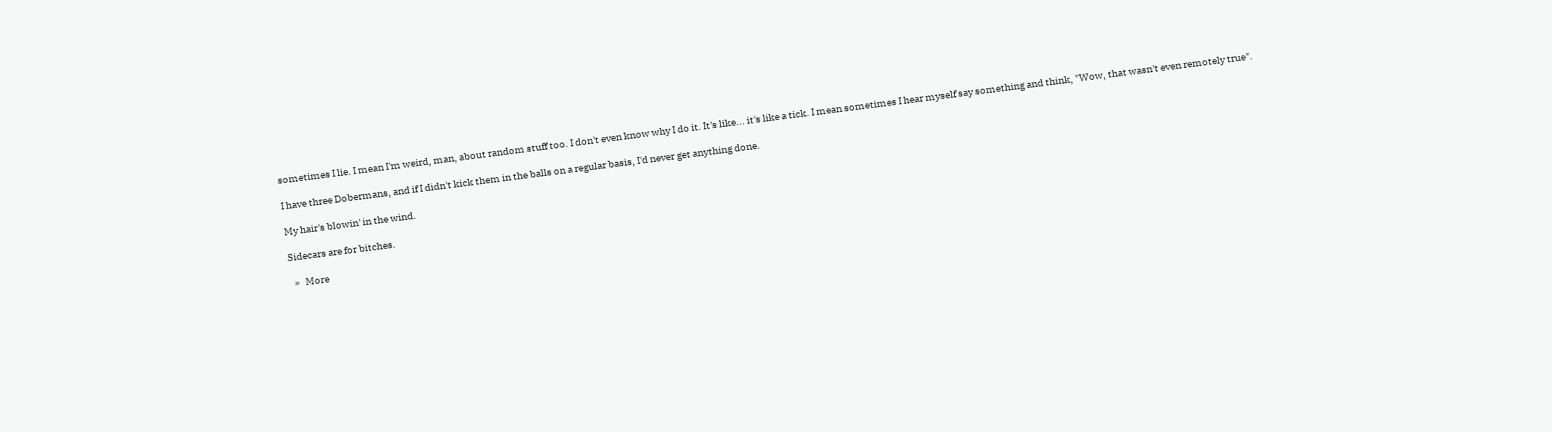sometimes I lie. I mean I'm weird, man, about random stuff too. I don't even know why I do it. It's like... it's like a tick. I mean sometimes I hear myself say something and think, "Wow, that wasn't even remotely true".

I have three Dobermans, and if I didn't kick them in the balls on a regular basis, I'd never get anything done.

My hair's blowin' in the wind.

Sidecars are for bitches.

  »   More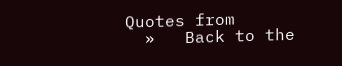Quotes from
  »   Back to the